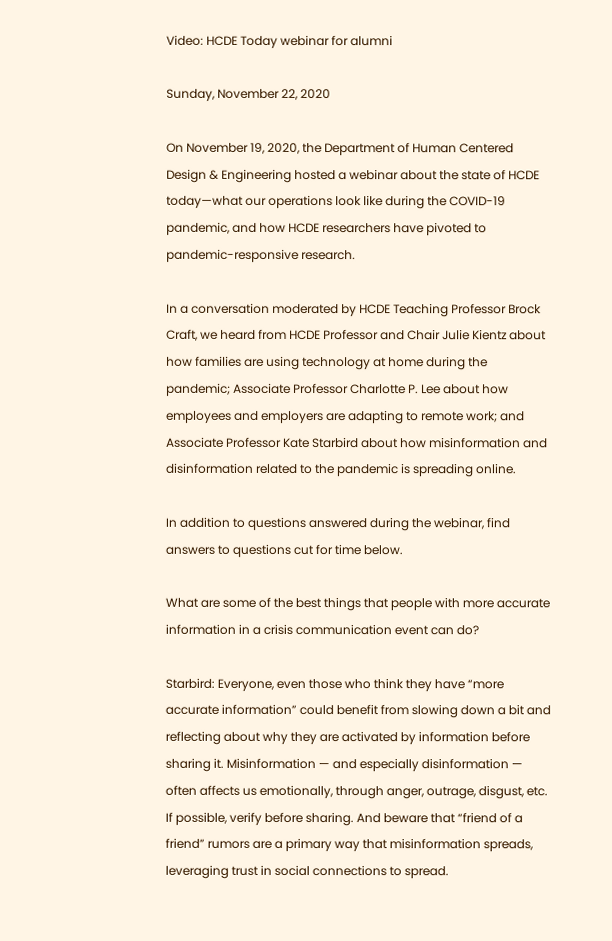Video: HCDE Today webinar for alumni

Sunday, November 22, 2020

On November 19, 2020, the Department of Human Centered Design & Engineering hosted a webinar about the state of HCDE today—what our operations look like during the COVID-19 pandemic, and how HCDE researchers have pivoted to pandemic-responsive research.

In a conversation moderated by HCDE Teaching Professor Brock Craft, we heard from HCDE Professor and Chair Julie Kientz about how families are using technology at home during the pandemic; Associate Professor Charlotte P. Lee about how employees and employers are adapting to remote work; and Associate Professor Kate Starbird about how misinformation and disinformation related to the pandemic is spreading online.

In addition to questions answered during the webinar, find answers to questions cut for time below.

What are some of the best things that people with more accurate information in a crisis communication event can do?

Starbird: Everyone, even those who think they have “more accurate information” could benefit from slowing down a bit and reflecting about why they are activated by information before sharing it. Misinformation — and especially disinformation — often affects us emotionally, through anger, outrage, disgust, etc. If possible, verify before sharing. And beware that “friend of a friend” rumors are a primary way that misinformation spreads, leveraging trust in social connections to spread.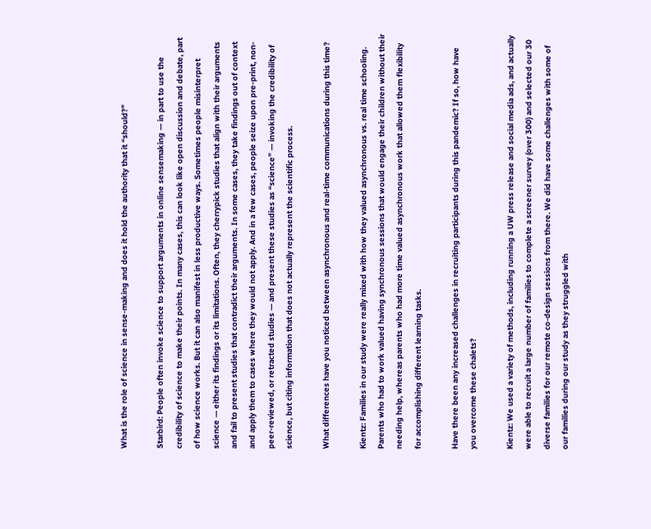What is the role of science in sense-making and does it hold the authority that it “should?”

Starbird: People often invoke science to support arguments in online sensemaking — in part to use the credibility of science to make their points. In many cases, this can look like open discussion and debate, part of how science works. But it can also manifest in less productive ways. Sometimes people misinterpret science — either its findings or its limitations. Often, they cherrypick studies that align with their arguments and fail to present studies that contradict their arguments. In some cases, they take findings out of context and apply them to cases where they would not apply. And in a few cases, people seize upon pre-print, non-peer-reviewed, or retracted studies — and present these studies as “science” — invoking the credibility of science, but citing information that does not actually represent the scientific process.

What differences have you noticed between asynchronous and real-time communications during this time?

Kientz: Families in our study were really mixed with how they valued asynchronous vs. real time schooling. Parents who had to work valued having synchronous sessions that would engage their children without their needing help, whereas parents who had more time valued asynchronous work that allowed them flexibility for accomplishing different learning tasks.

Have there been any increased challenges in recruiting participants during this pandemic? If so, how have you overcome these chalets?

Kientz: We used a variety of methods, including running a UW press release and social media ads, and actually were able to recruit a large number of families to complete a screener survey (over 300) and selected our 30 diverse families for our remote co-design sessions from there. We did have some challenges with some of our families during our study as they struggled with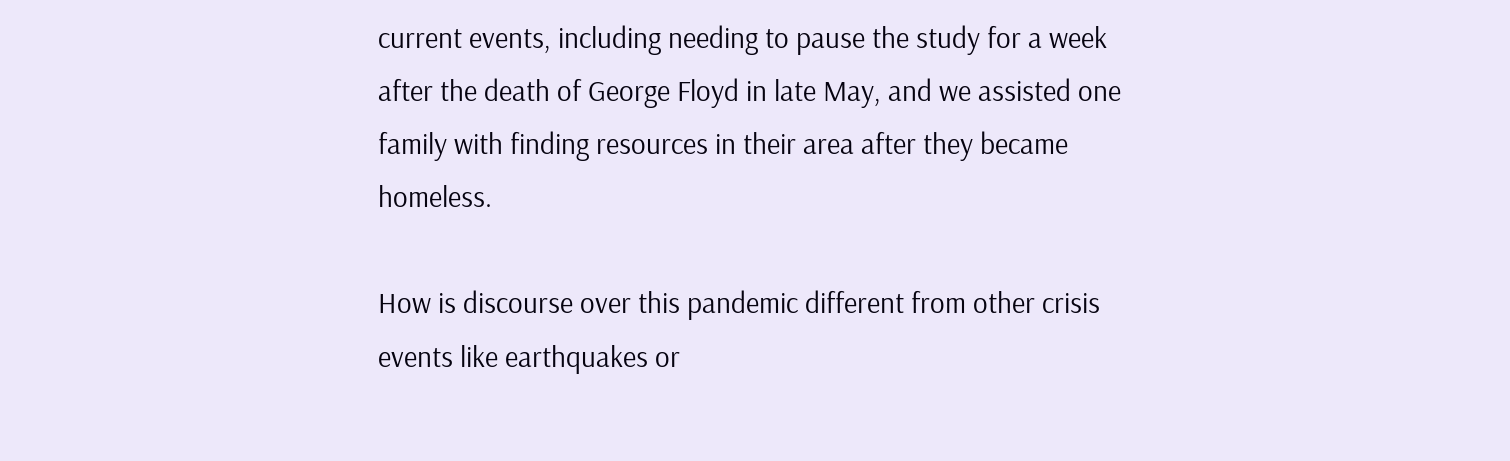current events, including needing to pause the study for a week after the death of George Floyd in late May, and we assisted one family with finding resources in their area after they became homeless.

How is discourse over this pandemic different from other crisis events like earthquakes or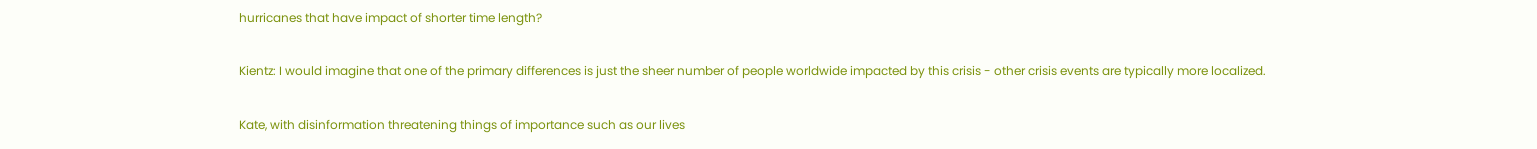hurricanes that have impact of shorter time length?

Kientz: I would imagine that one of the primary differences is just the sheer number of people worldwide impacted by this crisis - other crisis events are typically more localized.

Kate, with disinformation threatening things of importance such as our lives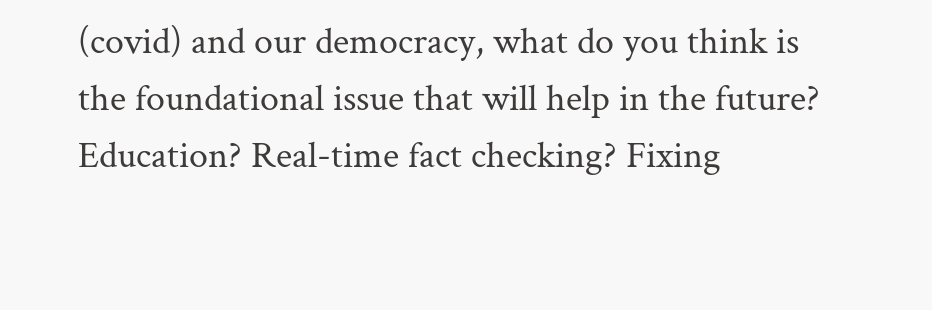(covid) and our democracy, what do you think is the foundational issue that will help in the future? Education? Real-time fact checking? Fixing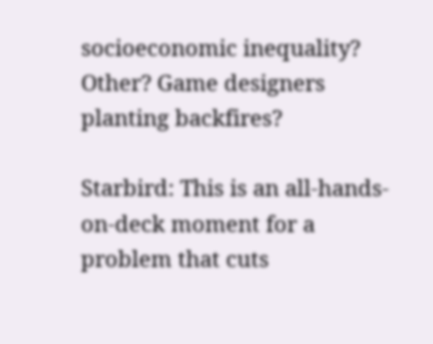socioeconomic inequality? Other? Game designers planting backfires?

Starbird: This is an all-hands-on-deck moment for a problem that cuts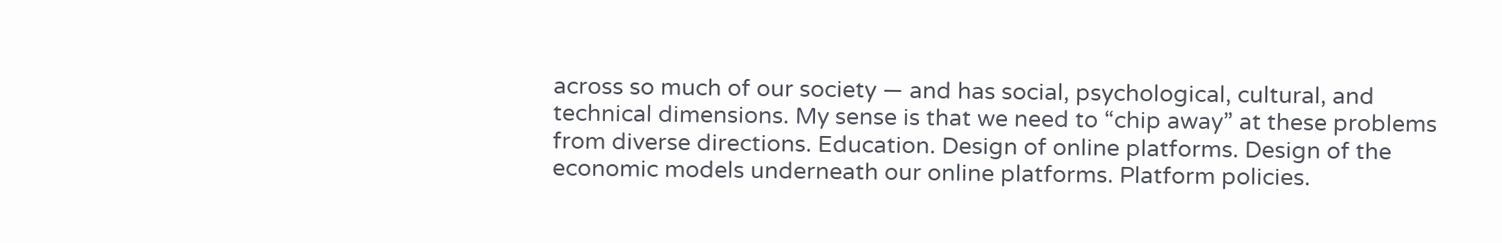across so much of our society — and has social, psychological, cultural, and technical dimensions. My sense is that we need to “chip away” at these problems from diverse directions. Education. Design of online platforms. Design of the economic models underneath our online platforms. Platform policies.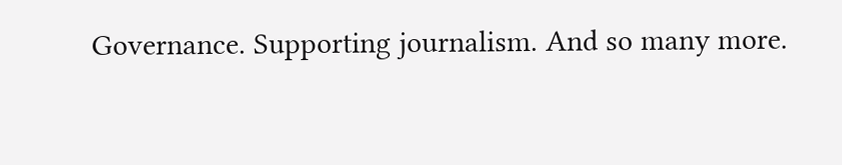Governance. Supporting journalism. And so many more.